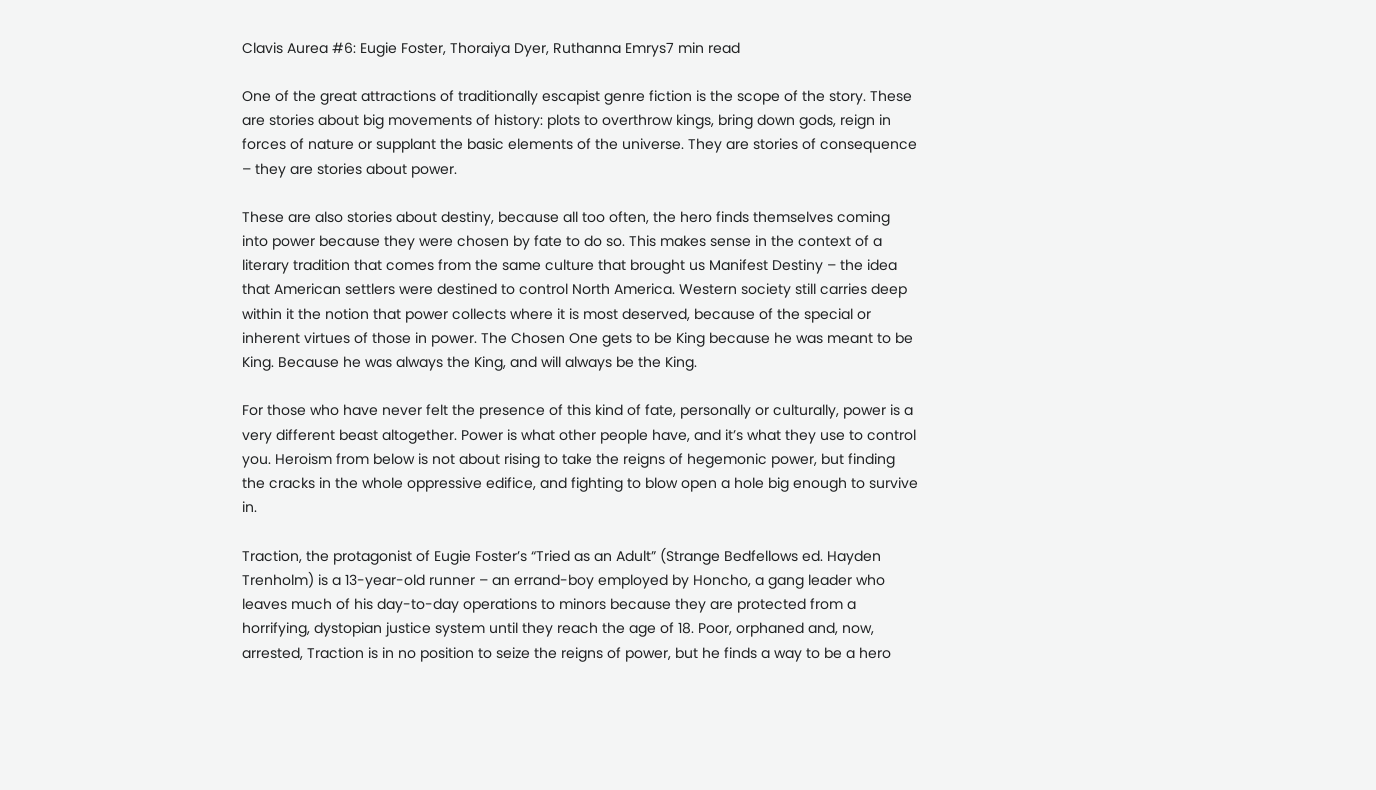Clavis Aurea #6: Eugie Foster, Thoraiya Dyer, Ruthanna Emrys7 min read

One of the great attractions of traditionally escapist genre fiction is the scope of the story. These are stories about big movements of history: plots to overthrow kings, bring down gods, reign in forces of nature or supplant the basic elements of the universe. They are stories of consequence – they are stories about power.

These are also stories about destiny, because all too often, the hero finds themselves coming into power because they were chosen by fate to do so. This makes sense in the context of a literary tradition that comes from the same culture that brought us Manifest Destiny – the idea that American settlers were destined to control North America. Western society still carries deep within it the notion that power collects where it is most deserved, because of the special or inherent virtues of those in power. The Chosen One gets to be King because he was meant to be King. Because he was always the King, and will always be the King.

For those who have never felt the presence of this kind of fate, personally or culturally, power is a very different beast altogether. Power is what other people have, and it’s what they use to control you. Heroism from below is not about rising to take the reigns of hegemonic power, but finding the cracks in the whole oppressive edifice, and fighting to blow open a hole big enough to survive in.

Traction, the protagonist of Eugie Foster’s “Tried as an Adult” (Strange Bedfellows ed. Hayden Trenholm) is a 13-year-old runner – an errand-boy employed by Honcho, a gang leader who leaves much of his day-to-day operations to minors because they are protected from a horrifying, dystopian justice system until they reach the age of 18. Poor, orphaned and, now, arrested, Traction is in no position to seize the reigns of power, but he finds a way to be a hero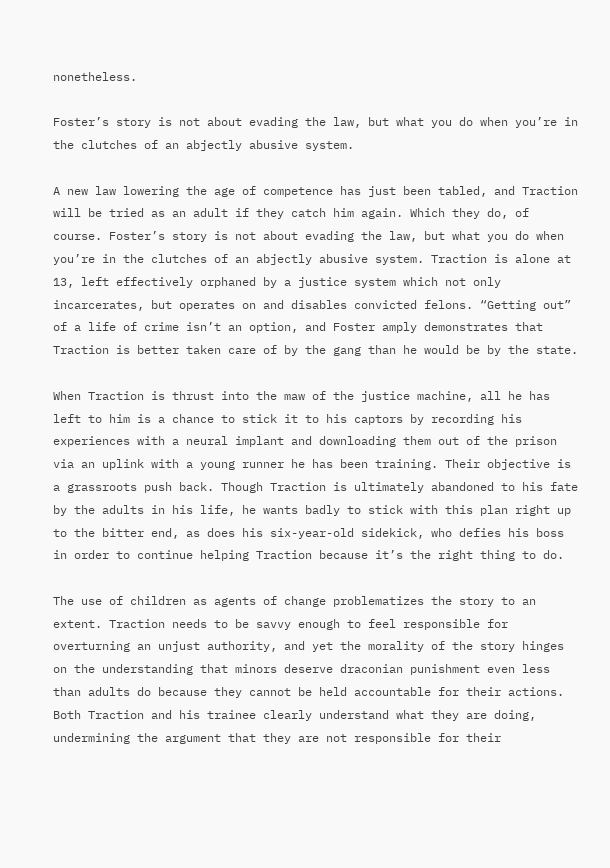nonetheless.

Foster’s story is not about evading the law, but what you do when you’re in the clutches of an abjectly abusive system.

A new law lowering the age of competence has just been tabled, and Traction will be tried as an adult if they catch him again. Which they do, of course. Foster’s story is not about evading the law, but what you do when you’re in the clutches of an abjectly abusive system. Traction is alone at 13, left effectively orphaned by a justice system which not only incarcerates, but operates on and disables convicted felons. “Getting out” of a life of crime isn’t an option, and Foster amply demonstrates that Traction is better taken care of by the gang than he would be by the state.

When Traction is thrust into the maw of the justice machine, all he has left to him is a chance to stick it to his captors by recording his experiences with a neural implant and downloading them out of the prison via an uplink with a young runner he has been training. Their objective is a grassroots push back. Though Traction is ultimately abandoned to his fate by the adults in his life, he wants badly to stick with this plan right up to the bitter end, as does his six-year-old sidekick, who defies his boss in order to continue helping Traction because it’s the right thing to do.

The use of children as agents of change problematizes the story to an extent. Traction needs to be savvy enough to feel responsible for overturning an unjust authority, and yet the morality of the story hinges on the understanding that minors deserve draconian punishment even less than adults do because they cannot be held accountable for their actions. Both Traction and his trainee clearly understand what they are doing, undermining the argument that they are not responsible for their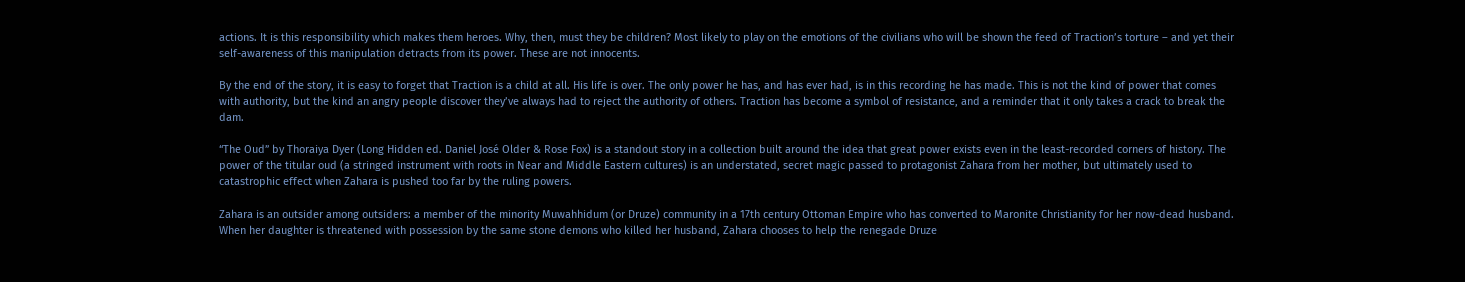actions. It is this responsibility which makes them heroes. Why, then, must they be children? Most likely to play on the emotions of the civilians who will be shown the feed of Traction’s torture – and yet their self-awareness of this manipulation detracts from its power. These are not innocents.

By the end of the story, it is easy to forget that Traction is a child at all. His life is over. The only power he has, and has ever had, is in this recording he has made. This is not the kind of power that comes with authority, but the kind an angry people discover they’ve always had to reject the authority of others. Traction has become a symbol of resistance, and a reminder that it only takes a crack to break the dam.

“The Oud” by Thoraiya Dyer (Long Hidden ed. Daniel José Older & Rose Fox) is a standout story in a collection built around the idea that great power exists even in the least-recorded corners of history. The power of the titular oud (a stringed instrument with roots in Near and Middle Eastern cultures) is an understated, secret magic passed to protagonist Zahara from her mother, but ultimately used to catastrophic effect when Zahara is pushed too far by the ruling powers.

Zahara is an outsider among outsiders: a member of the minority Muwahhidum (or Druze) community in a 17th century Ottoman Empire who has converted to Maronite Christianity for her now-dead husband. When her daughter is threatened with possession by the same stone demons who killed her husband, Zahara chooses to help the renegade Druze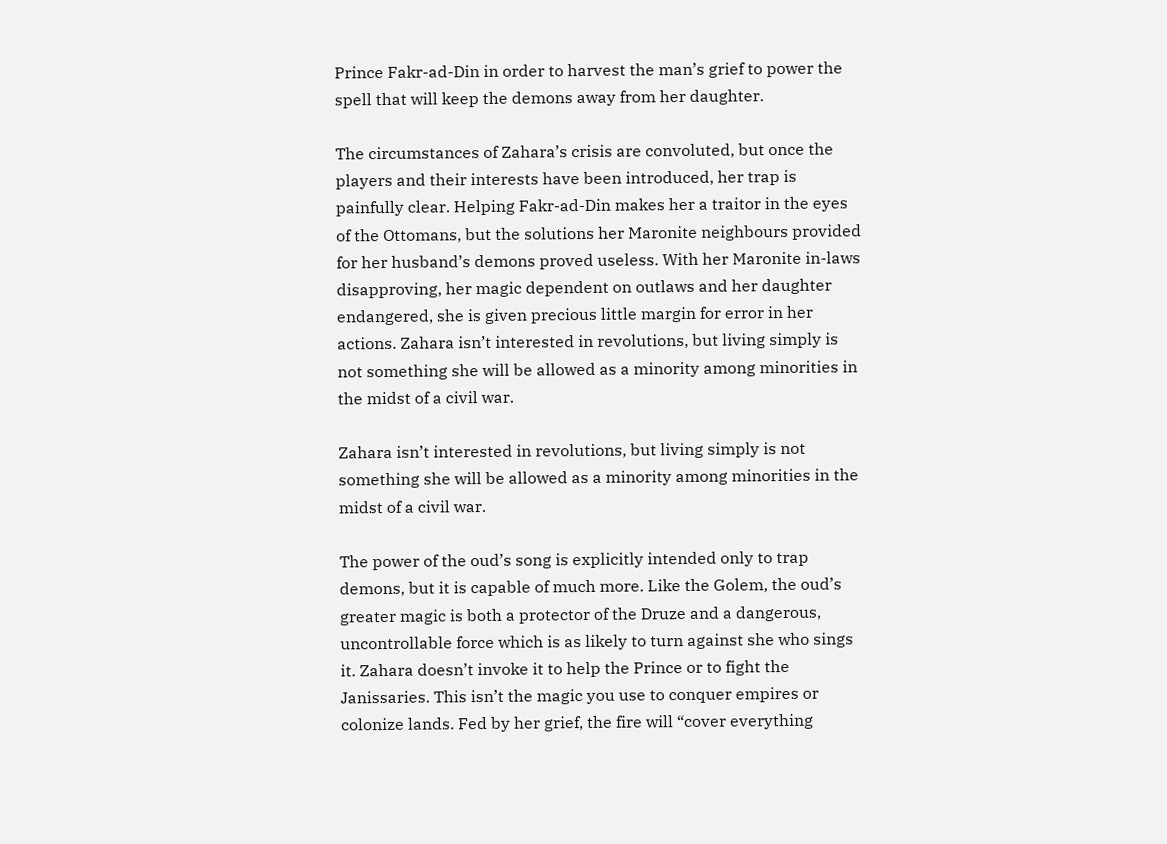Prince Fakr-ad-Din in order to harvest the man’s grief to power the spell that will keep the demons away from her daughter.

The circumstances of Zahara’s crisis are convoluted, but once the players and their interests have been introduced, her trap is painfully clear. Helping Fakr-ad-Din makes her a traitor in the eyes of the Ottomans, but the solutions her Maronite neighbours provided for her husband’s demons proved useless. With her Maronite in-laws disapproving, her magic dependent on outlaws and her daughter endangered, she is given precious little margin for error in her actions. Zahara isn’t interested in revolutions, but living simply is not something she will be allowed as a minority among minorities in the midst of a civil war.

Zahara isn’t interested in revolutions, but living simply is not something she will be allowed as a minority among minorities in the midst of a civil war.

The power of the oud’s song is explicitly intended only to trap demons, but it is capable of much more. Like the Golem, the oud’s greater magic is both a protector of the Druze and a dangerous, uncontrollable force which is as likely to turn against she who sings it. Zahara doesn’t invoke it to help the Prince or to fight the Janissaries. This isn’t the magic you use to conquer empires or colonize lands. Fed by her grief, the fire will “cover everything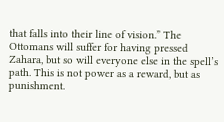that falls into their line of vision.” The Ottomans will suffer for having pressed Zahara, but so will everyone else in the spell’s path. This is not power as a reward, but as punishment.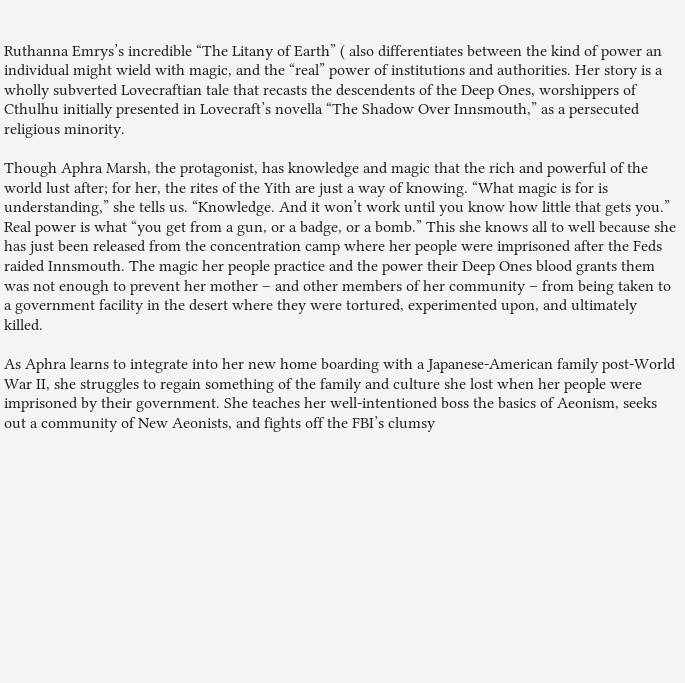Ruthanna Emrys’s incredible “The Litany of Earth” ( also differentiates between the kind of power an individual might wield with magic, and the “real” power of institutions and authorities. Her story is a wholly subverted Lovecraftian tale that recasts the descendents of the Deep Ones, worshippers of Cthulhu initially presented in Lovecraft’s novella “The Shadow Over Innsmouth,” as a persecuted religious minority.

Though Aphra Marsh, the protagonist, has knowledge and magic that the rich and powerful of the world lust after; for her, the rites of the Yith are just a way of knowing. “What magic is for is understanding,” she tells us. “Knowledge. And it won’t work until you know how little that gets you.” Real power is what “you get from a gun, or a badge, or a bomb.” This she knows all to well because she has just been released from the concentration camp where her people were imprisoned after the Feds raided Innsmouth. The magic her people practice and the power their Deep Ones blood grants them was not enough to prevent her mother – and other members of her community – from being taken to a government facility in the desert where they were tortured, experimented upon, and ultimately killed.

As Aphra learns to integrate into her new home boarding with a Japanese-American family post-World War II, she struggles to regain something of the family and culture she lost when her people were imprisoned by their government. She teaches her well-intentioned boss the basics of Aeonism, seeks out a community of New Aeonists, and fights off the FBI’s clumsy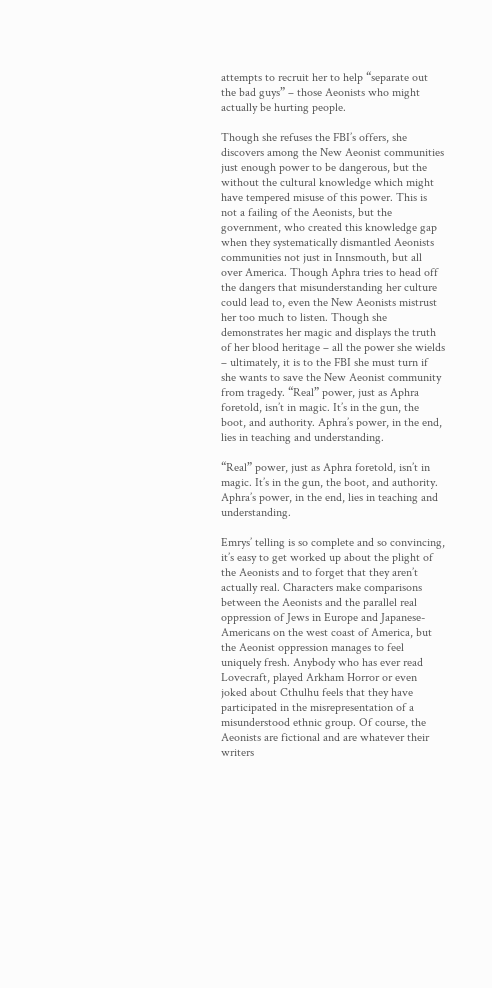attempts to recruit her to help “separate out the bad guys” – those Aeonists who might actually be hurting people.

Though she refuses the FBI’s offers, she discovers among the New Aeonist communities just enough power to be dangerous, but the without the cultural knowledge which might have tempered misuse of this power. This is not a failing of the Aeonists, but the government, who created this knowledge gap when they systematically dismantled Aeonists communities not just in Innsmouth, but all over America. Though Aphra tries to head off the dangers that misunderstanding her culture could lead to, even the New Aeonists mistrust her too much to listen. Though she demonstrates her magic and displays the truth of her blood heritage – all the power she wields – ultimately, it is to the FBI she must turn if she wants to save the New Aeonist community from tragedy. “Real” power, just as Aphra foretold, isn’t in magic. It’s in the gun, the boot, and authority. Aphra’s power, in the end, lies in teaching and understanding.

“Real” power, just as Aphra foretold, isn’t in magic. It’s in the gun, the boot, and authority. Aphra’s power, in the end, lies in teaching and understanding.

Emrys’ telling is so complete and so convincing, it’s easy to get worked up about the plight of the Aeonists and to forget that they aren’t actually real. Characters make comparisons between the Aeonists and the parallel real oppression of Jews in Europe and Japanese-Americans on the west coast of America, but the Aeonist oppression manages to feel uniquely fresh. Anybody who has ever read Lovecraft, played Arkham Horror or even joked about Cthulhu feels that they have participated in the misrepresentation of a misunderstood ethnic group. Of course, the Aeonists are fictional and are whatever their writers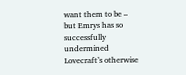want them to be – but Emrys has so successfully undermined Lovecraft’s otherwise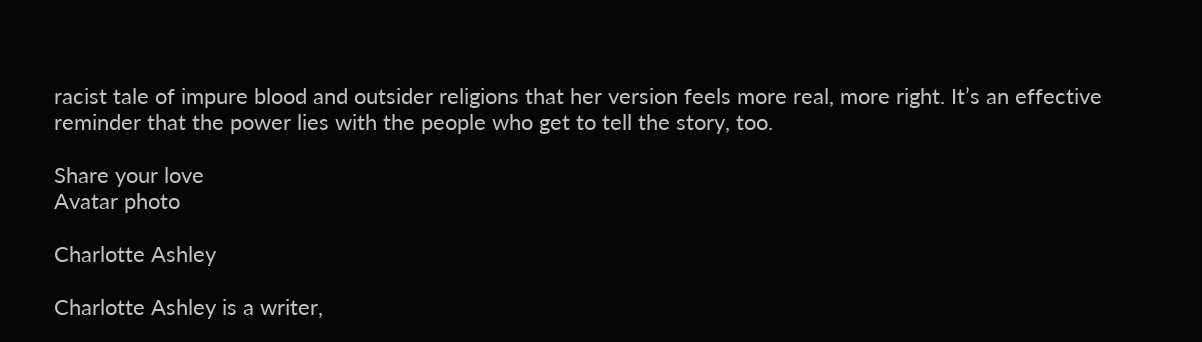racist tale of impure blood and outsider religions that her version feels more real, more right. It’s an effective reminder that the power lies with the people who get to tell the story, too.

Share your love
Avatar photo

Charlotte Ashley

Charlotte Ashley is a writer,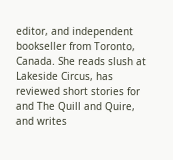editor, and independent bookseller from Toronto, Canada. She reads slush at Lakeside Circus, has reviewed short stories for and The Quill and Quire, and writes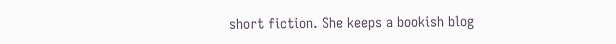short fiction. She keeps a bookish blog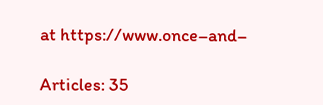at https://www.once–and–

Articles: 35